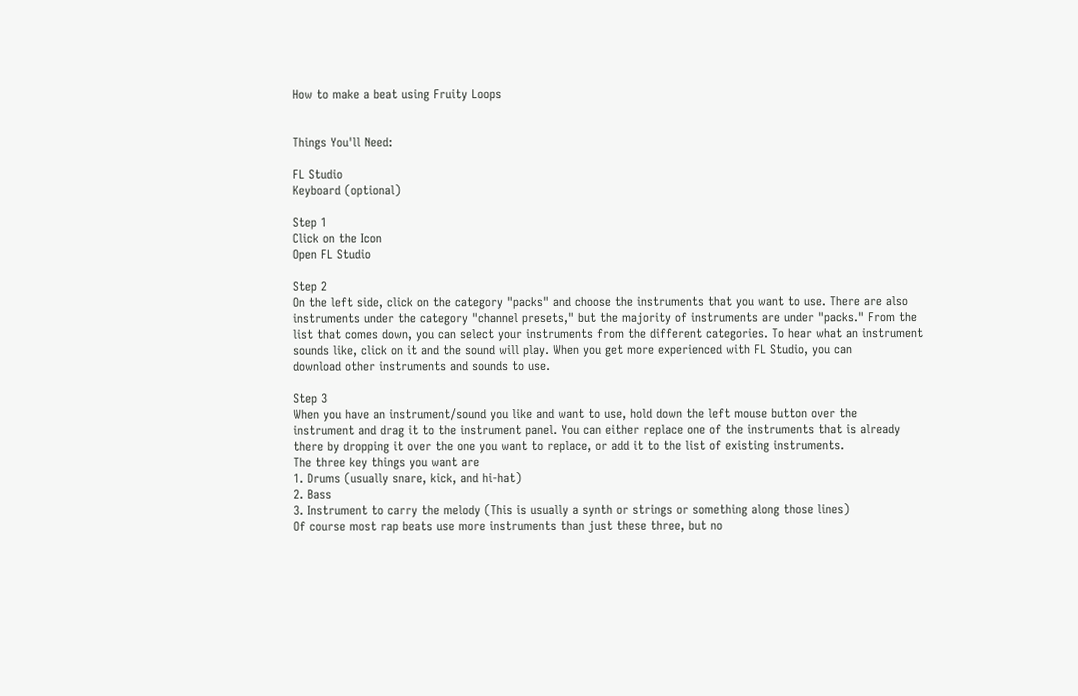How to make a beat using Fruity Loops


Things You'll Need:

FL Studio
Keyboard (optional)

Step 1
Click on the Icon
Open FL Studio

Step 2
On the left side, click on the category "packs" and choose the instruments that you want to use. There are also
instruments under the category "channel presets," but the majority of instruments are under "packs." From the
list that comes down, you can select your instruments from the different categories. To hear what an instrument
sounds like, click on it and the sound will play. When you get more experienced with FL Studio, you can
download other instruments and sounds to use.

Step 3
When you have an instrument/sound you like and want to use, hold down the left mouse button over the
instrument and drag it to the instrument panel. You can either replace one of the instruments that is already
there by dropping it over the one you want to replace, or add it to the list of existing instruments.
The three key things you want are
1. Drums (usually snare, kick, and hi-hat)
2. Bass
3. Instrument to carry the melody (This is usually a synth or strings or something along those lines)
Of course most rap beats use more instruments than just these three, but no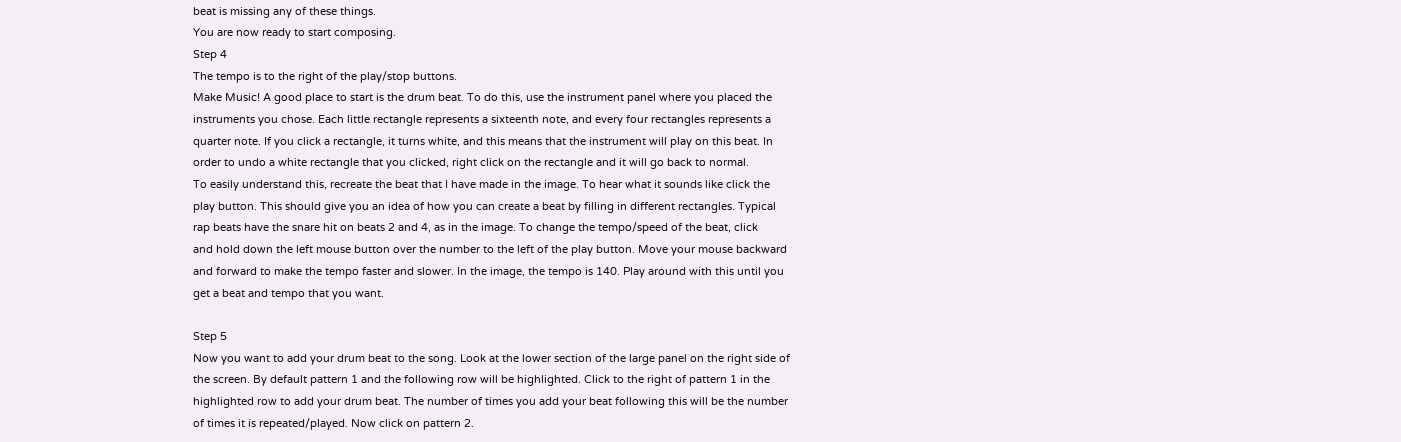beat is missing any of these things.
You are now ready to start composing.
Step 4
The tempo is to the right of the play/stop buttons.
Make Music! A good place to start is the drum beat. To do this, use the instrument panel where you placed the
instruments you chose. Each little rectangle represents a sixteenth note, and every four rectangles represents a
quarter note. If you click a rectangle, it turns white, and this means that the instrument will play on this beat. In
order to undo a white rectangle that you clicked, right click on the rectangle and it will go back to normal.
To easily understand this, recreate the beat that I have made in the image. To hear what it sounds like click the
play button. This should give you an idea of how you can create a beat by filling in different rectangles. Typical
rap beats have the snare hit on beats 2 and 4, as in the image. To change the tempo/speed of the beat, click
and hold down the left mouse button over the number to the left of the play button. Move your mouse backward
and forward to make the tempo faster and slower. In the image, the tempo is 140. Play around with this until you
get a beat and tempo that you want.

Step 5
Now you want to add your drum beat to the song. Look at the lower section of the large panel on the right side of
the screen. By default pattern 1 and the following row will be highlighted. Click to the right of pattern 1 in the
highlighted row to add your drum beat. The number of times you add your beat following this will be the number
of times it is repeated/played. Now click on pattern 2.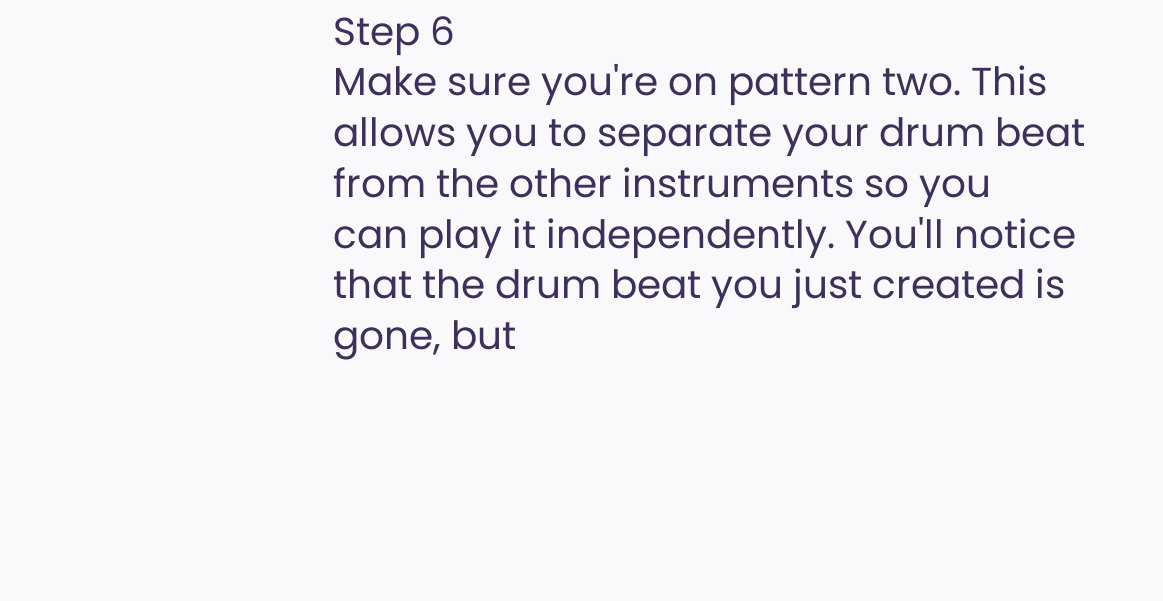Step 6
Make sure you're on pattern two. This allows you to separate your drum beat from the other instruments so you
can play it independently. You'll notice that the drum beat you just created is gone, but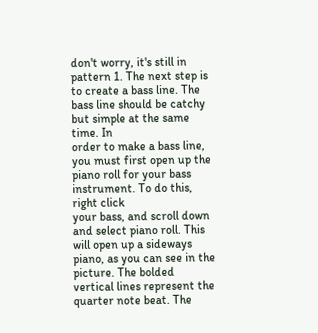don't worry, it's still in
pattern 1. The next step is to create a bass line. The bass line should be catchy but simple at the same time. In
order to make a bass line, you must first open up the piano roll for your bass instrument. To do this, right click
your bass, and scroll down and select piano roll. This will open up a sideways piano, as you can see in the
picture. The bolded vertical lines represent the quarter note beat. The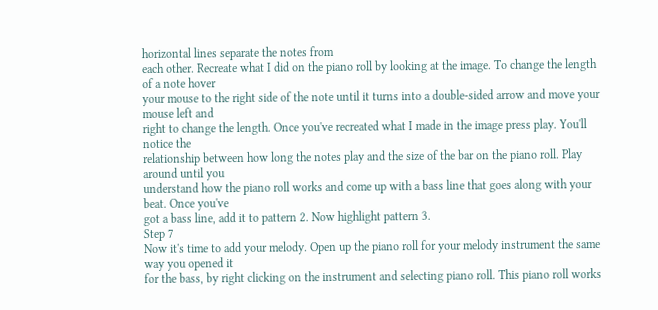horizontal lines separate the notes from
each other. Recreate what I did on the piano roll by looking at the image. To change the length of a note hover
your mouse to the right side of the note until it turns into a double-sided arrow and move your mouse left and
right to change the length. Once you've recreated what I made in the image press play. You'll notice the
relationship between how long the notes play and the size of the bar on the piano roll. Play around until you
understand how the piano roll works and come up with a bass line that goes along with your beat. Once you've
got a bass line, add it to pattern 2. Now highlight pattern 3.
Step 7
Now it's time to add your melody. Open up the piano roll for your melody instrument the same way you opened it
for the bass, by right clicking on the instrument and selecting piano roll. This piano roll works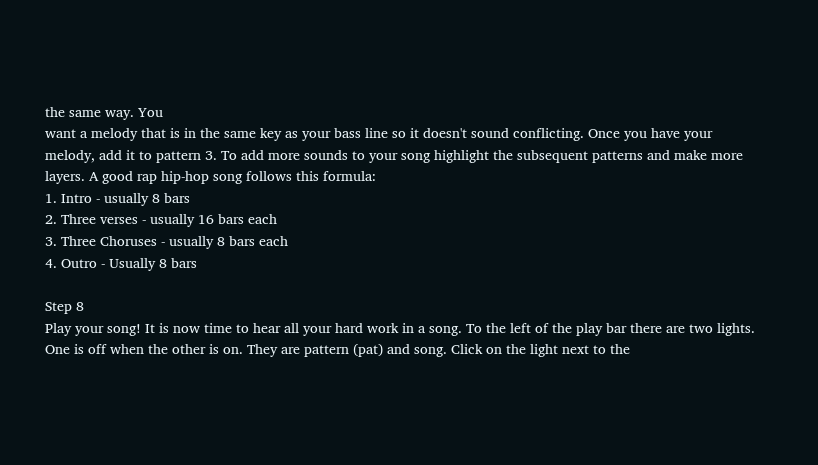the same way. You
want a melody that is in the same key as your bass line so it doesn't sound conflicting. Once you have your
melody, add it to pattern 3. To add more sounds to your song highlight the subsequent patterns and make more
layers. A good rap hip-hop song follows this formula:
1. Intro - usually 8 bars
2. Three verses - usually 16 bars each
3. Three Choruses - usually 8 bars each
4. Outro - Usually 8 bars

Step 8
Play your song! It is now time to hear all your hard work in a song. To the left of the play bar there are two lights.
One is off when the other is on. They are pattern (pat) and song. Click on the light next to the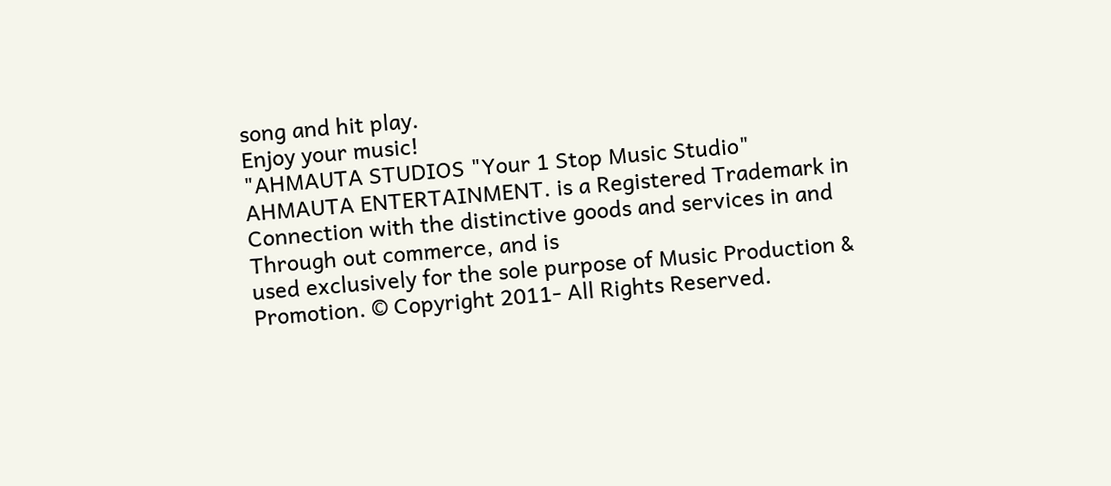song and hit play.
Enjoy your music!
"AHMAUTA STUDIOS "Your 1 Stop Music Studio"
AHMAUTA ENTERTAINMENT. is a Registered Trademark in Connection with the distinctive goods and services in and Through out commerce, and is
used exclusively for the sole purpose of Music Production & Promotion. © Copyright 2011- All Rights Reserved.